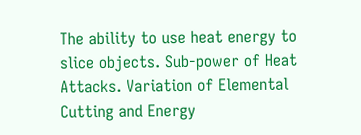The ability to use heat energy to slice objects. Sub-power of Heat Attacks. Variation of Elemental Cutting and Energy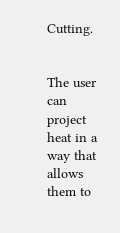Cutting.


The user can project heat in a way that allows them to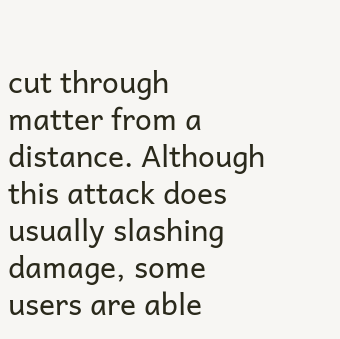cut through matter from a distance. Although this attack does usually slashing damage, some users are able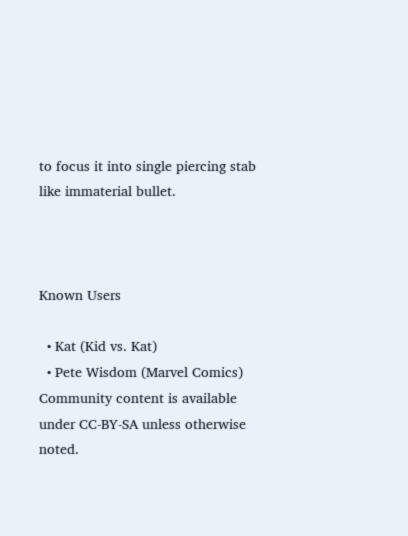to focus it into single piercing stab like immaterial bullet.



Known Users

  • Kat (Kid vs. Kat)
  • Pete Wisdom (Marvel Comics)
Community content is available under CC-BY-SA unless otherwise noted.